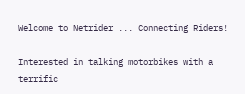Welcome to Netrider ... Connecting Riders!

Interested in talking motorbikes with a terrific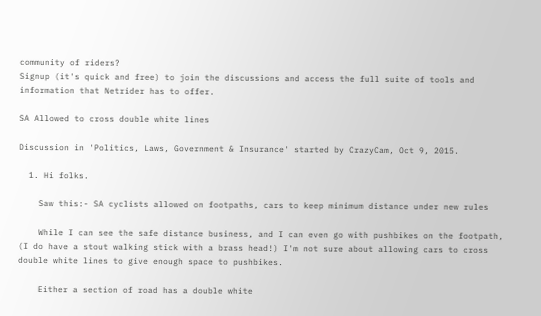community of riders?
Signup (it's quick and free) to join the discussions and access the full suite of tools and information that Netrider has to offer.

SA Allowed to cross double white lines

Discussion in 'Politics, Laws, Government & Insurance' started by CrazyCam, Oct 9, 2015.

  1. Hi folks.

    Saw this:- SA cyclists allowed on footpaths, cars to keep minimum distance under new rules

    While I can see the safe distance business, and I can even go with pushbikes on the footpath, (I do have a stout walking stick with a brass head!) I'm not sure about allowing cars to cross double white lines to give enough space to pushbikes.

    Either a section of road has a double white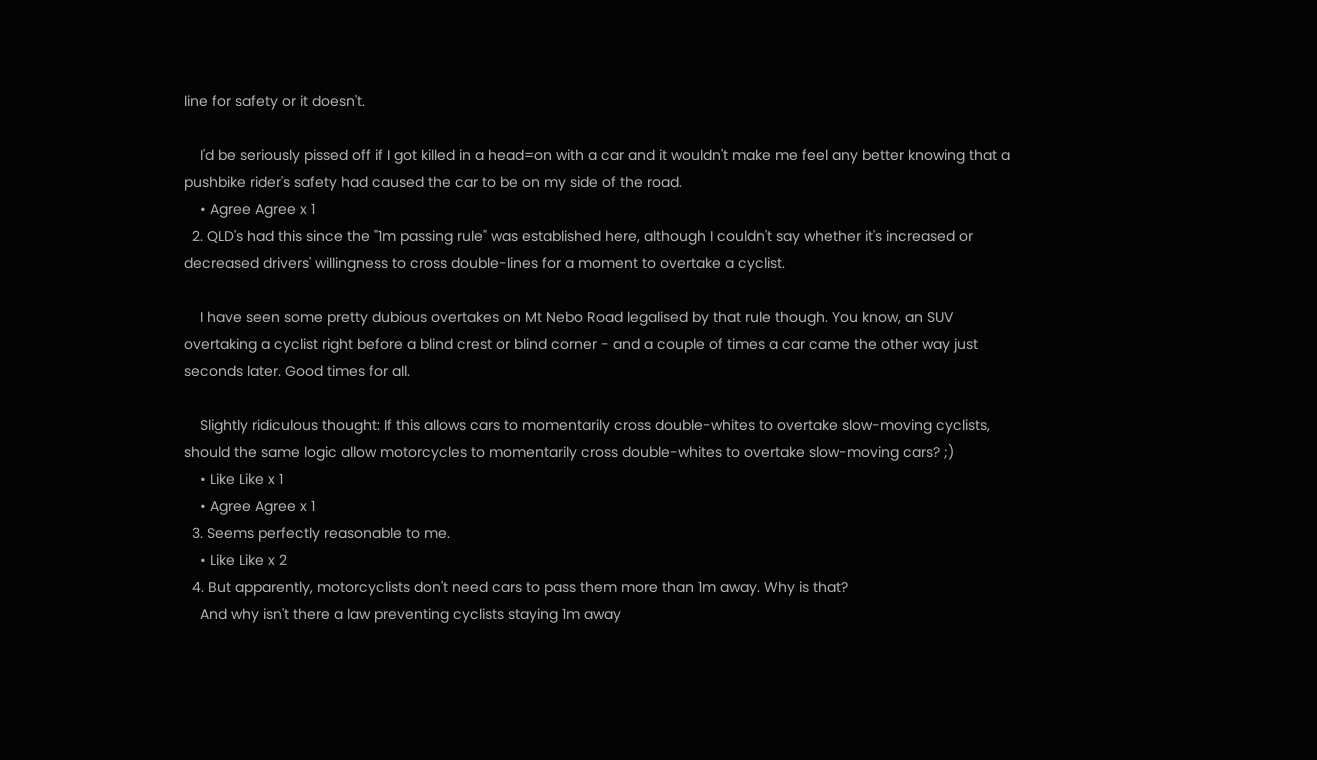line for safety or it doesn't.

    I'd be seriously pissed off if I got killed in a head=on with a car and it wouldn't make me feel any better knowing that a pushbike rider's safety had caused the car to be on my side of the road.
    • Agree Agree x 1
  2. QLD's had this since the "1m passing rule" was established here, although I couldn't say whether it's increased or decreased drivers' willingness to cross double-lines for a moment to overtake a cyclist.

    I have seen some pretty dubious overtakes on Mt Nebo Road legalised by that rule though. You know, an SUV overtaking a cyclist right before a blind crest or blind corner - and a couple of times a car came the other way just seconds later. Good times for all.

    Slightly ridiculous thought: If this allows cars to momentarily cross double-whites to overtake slow-moving cyclists, should the same logic allow motorcycles to momentarily cross double-whites to overtake slow-moving cars? ;)
    • Like Like x 1
    • Agree Agree x 1
  3. Seems perfectly reasonable to me.
    • Like Like x 2
  4. But apparently, motorcyclists don't need cars to pass them more than 1m away. Why is that?
    And why isn't there a law preventing cyclists staying 1m away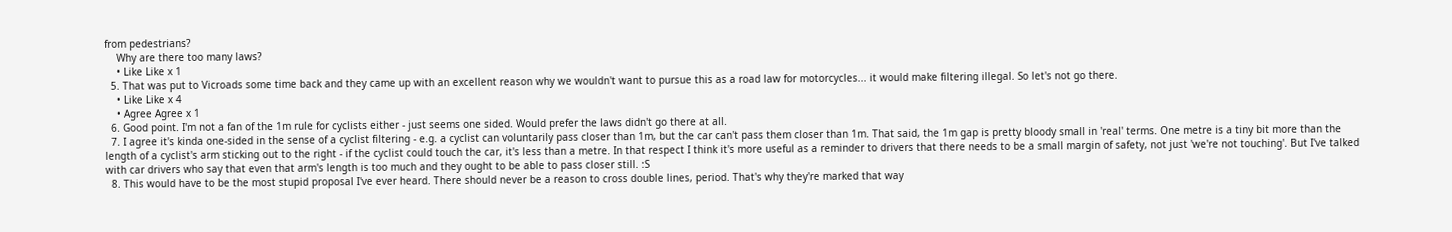from pedestrians?
    Why are there too many laws?
    • Like Like x 1
  5. That was put to Vicroads some time back and they came up with an excellent reason why we wouldn't want to pursue this as a road law for motorcycles... it would make filtering illegal. So let's not go there.
    • Like Like x 4
    • Agree Agree x 1
  6. Good point. I'm not a fan of the 1m rule for cyclists either - just seems one sided. Would prefer the laws didn't go there at all.
  7. I agree it's kinda one-sided in the sense of a cyclist filtering - e.g. a cyclist can voluntarily pass closer than 1m, but the car can't pass them closer than 1m. That said, the 1m gap is pretty bloody small in 'real' terms. One metre is a tiny bit more than the length of a cyclist's arm sticking out to the right - if the cyclist could touch the car, it's less than a metre. In that respect I think it's more useful as a reminder to drivers that there needs to be a small margin of safety, not just 'we're not touching'. But I've talked with car drivers who say that even that arm's length is too much and they ought to be able to pass closer still. :S
  8. This would have to be the most stupid proposal I've ever heard. There should never be a reason to cross double lines, period. That's why they're marked that way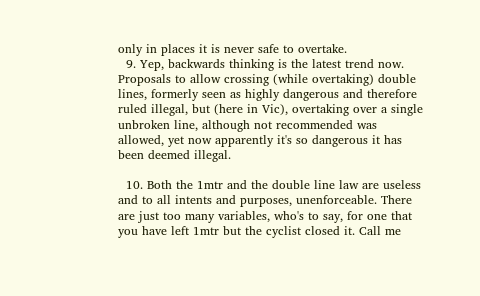only in places it is never safe to overtake.
  9. Yep, backwards thinking is the latest trend now. Proposals to allow crossing (while overtaking) double lines, formerly seen as highly dangerous and therefore ruled illegal, but (here in Vic), overtaking over a single unbroken line, although not recommended was allowed, yet now apparently it's so dangerous it has been deemed illegal.

  10. Both the 1mtr and the double line law are useless and to all intents and purposes, unenforceable. There are just too many variables, who's to say, for one that you have left 1mtr but the cyclist closed it. Call me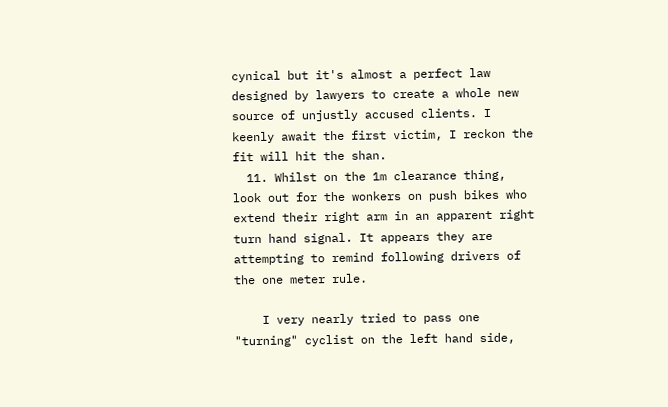cynical but it's almost a perfect law designed by lawyers to create a whole new source of unjustly accused clients. I keenly await the first victim, I reckon the fit will hit the shan.
  11. Whilst on the 1m clearance thing, look out for the wonkers on push bikes who extend their right arm in an apparent right turn hand signal. It appears they are attempting to remind following drivers of the one meter rule.

    I very nearly tried to pass one "turning" cyclist on the left hand side,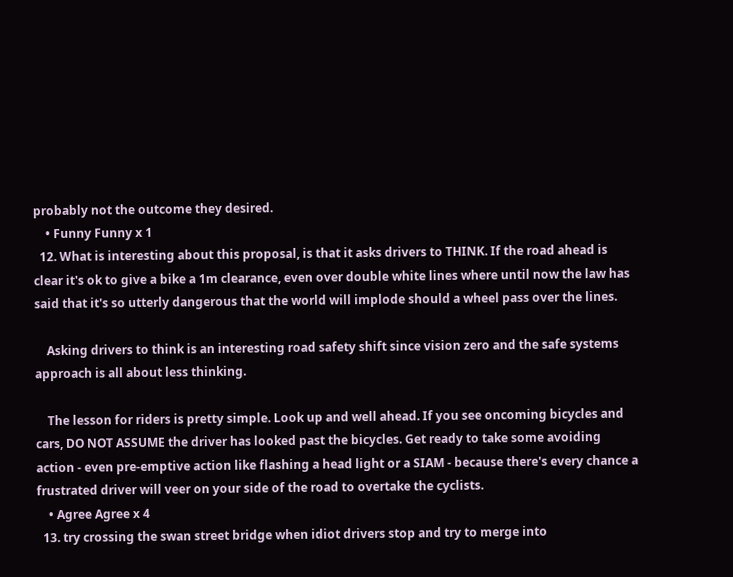probably not the outcome they desired.
    • Funny Funny x 1
  12. What is interesting about this proposal, is that it asks drivers to THINK. If the road ahead is clear it's ok to give a bike a 1m clearance, even over double white lines where until now the law has said that it's so utterly dangerous that the world will implode should a wheel pass over the lines.

    Asking drivers to think is an interesting road safety shift since vision zero and the safe systems approach is all about less thinking.

    The lesson for riders is pretty simple. Look up and well ahead. If you see oncoming bicycles and cars, DO NOT ASSUME the driver has looked past the bicycles. Get ready to take some avoiding action - even pre-emptive action like flashing a head light or a SIAM - because there's every chance a frustrated driver will veer on your side of the road to overtake the cyclists.
    • Agree Agree x 4
  13. try crossing the swan street bridge when idiot drivers stop and try to merge into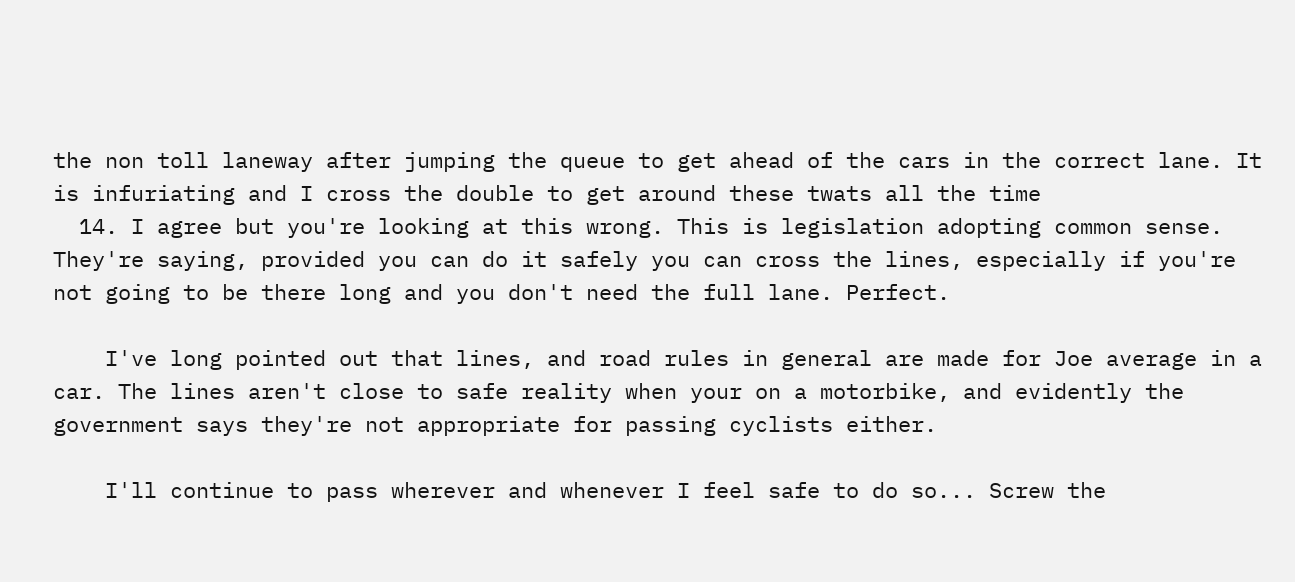the non toll laneway after jumping the queue to get ahead of the cars in the correct lane. It is infuriating and I cross the double to get around these twats all the time
  14. I agree but you're looking at this wrong. This is legislation adopting common sense. They're saying, provided you can do it safely you can cross the lines, especially if you're not going to be there long and you don't need the full lane. Perfect.

    I've long pointed out that lines, and road rules in general are made for Joe average in a car. The lines aren't close to safe reality when your on a motorbike, and evidently the government says they're not appropriate for passing cyclists either.

    I'll continue to pass wherever and whenever I feel safe to do so... Screw the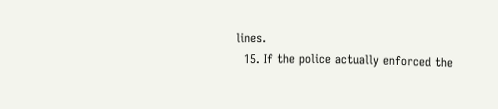lines.
  15. If the police actually enforced the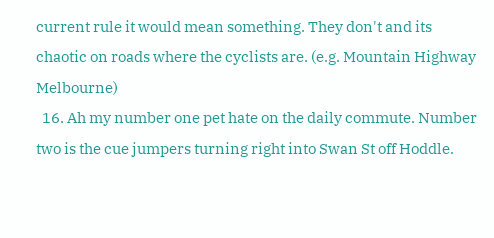current rule it would mean something. They don't and its chaotic on roads where the cyclists are. (e.g. Mountain Highway Melbourne)
  16. Ah my number one pet hate on the daily commute. Number two is the cue jumpers turning right into Swan St off Hoddle.